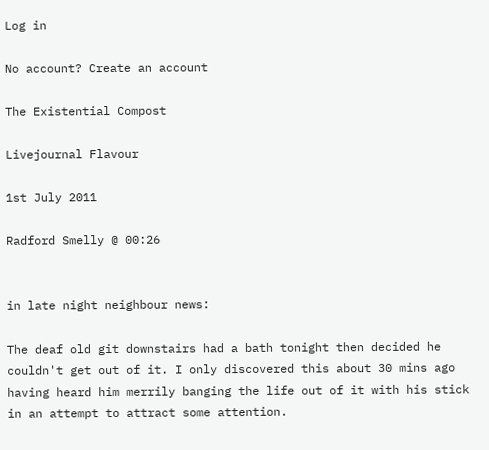Log in

No account? Create an account

The Existential Compost

Livejournal Flavour

1st July 2011

Radford Smelly @ 00:26


in late night neighbour news:

The deaf old git downstairs had a bath tonight then decided he couldn't get out of it. I only discovered this about 30 mins ago having heard him merrily banging the life out of it with his stick in an attempt to attract some attention.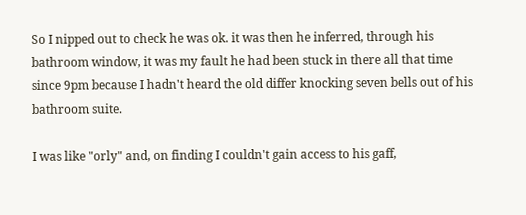So I nipped out to check he was ok. it was then he inferred, through his bathroom window, it was my fault he had been stuck in there all that time since 9pm because I hadn't heard the old differ knocking seven bells out of his bathroom suite.

I was like "orly" and, on finding I couldn't gain access to his gaff,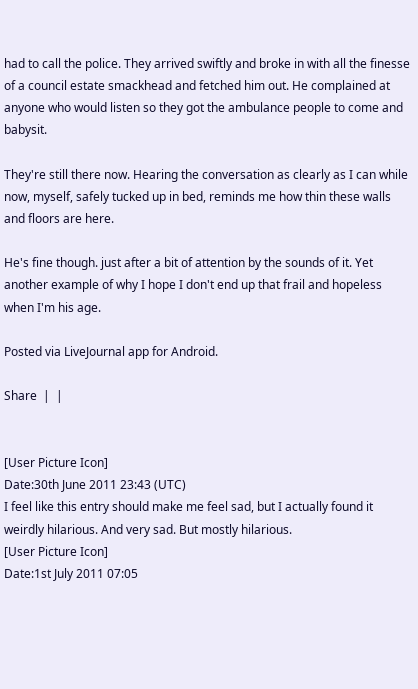had to call the police. They arrived swiftly and broke in with all the finesse of a council estate smackhead and fetched him out. He complained at anyone who would listen so they got the ambulance people to come and babysit.

They're still there now. Hearing the conversation as clearly as I can while now, myself, safely tucked up in bed, reminds me how thin these walls and floors are here.

He's fine though. just after a bit of attention by the sounds of it. Yet another example of why I hope I don't end up that frail and hopeless when I'm his age.

Posted via LiveJournal app for Android.

Share  |  |


[User Picture Icon]
Date:30th June 2011 23:43 (UTC)
I feel like this entry should make me feel sad, but I actually found it weirdly hilarious. And very sad. But mostly hilarious.
[User Picture Icon]
Date:1st July 2011 07:05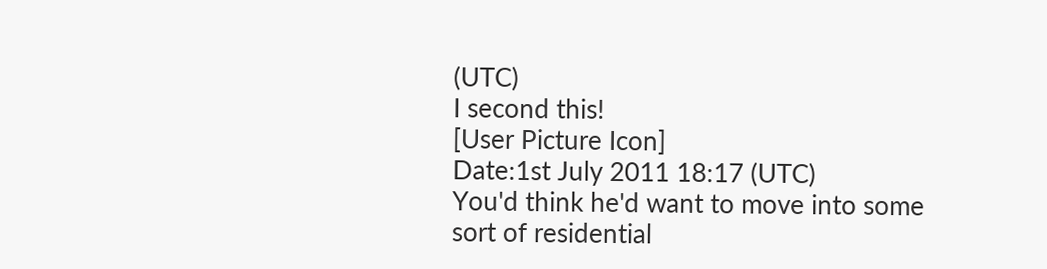(UTC)
I second this!
[User Picture Icon]
Date:1st July 2011 18:17 (UTC)
You'd think he'd want to move into some sort of residential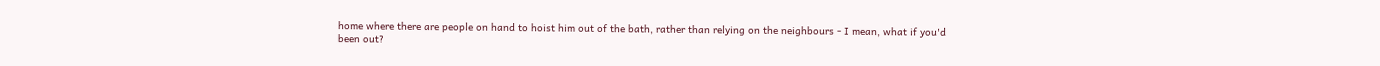home where there are people on hand to hoist him out of the bath, rather than relying on the neighbours - I mean, what if you'd been out?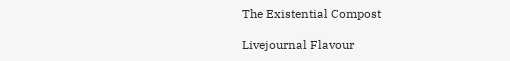The Existential Compost

Livejournal Flavour